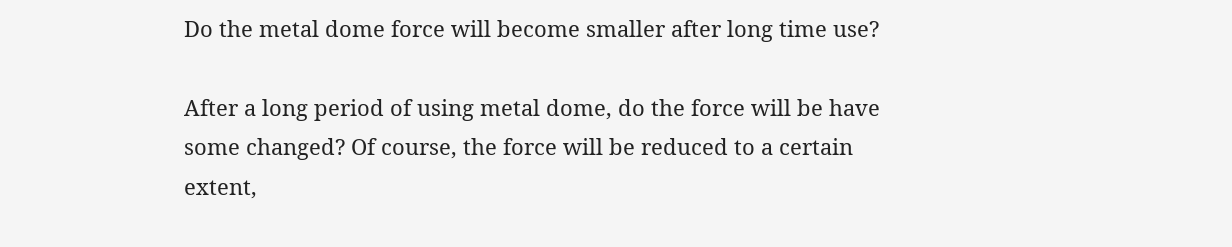Do the metal dome force will become smaller after long time use?

After a long period of using metal dome, do the force will be have some changed? Of course, the force will be reduced to a certain extent,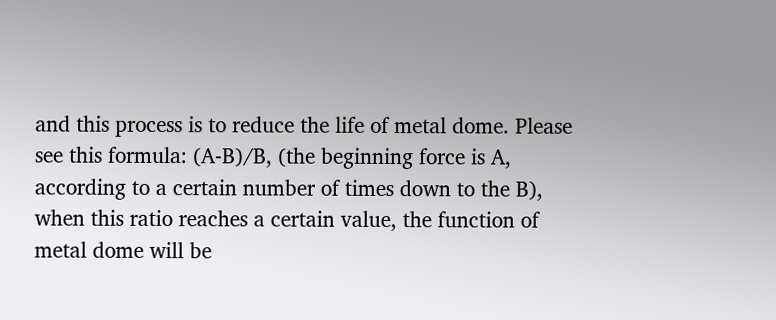and this process is to reduce the life of metal dome. Please see this formula: (A-B)/B, (the beginning force is A, according to a certain number of times down to the B), when this ratio reaches a certain value, the function of metal dome will be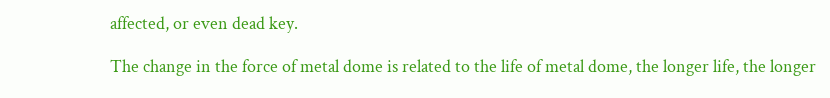affected, or even dead key.

The change in the force of metal dome is related to the life of metal dome, the longer life, the longer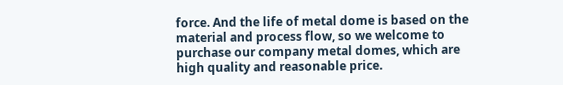force. And the life of metal dome is based on the material and process flow, so we welcome to purchase our company metal domes, which are high quality and reasonable price.